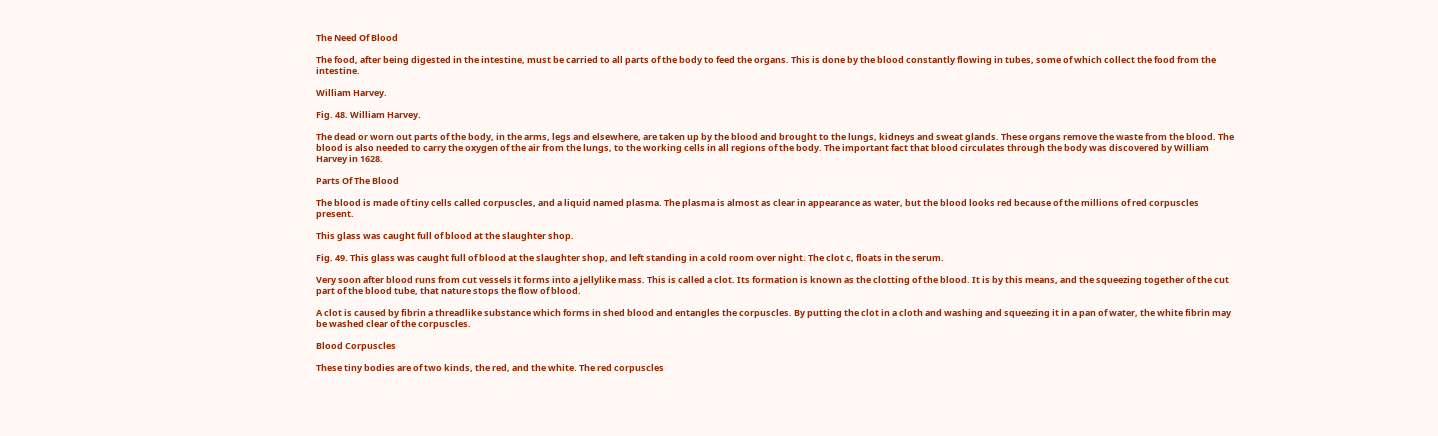The Need Of Blood

The food, after being digested in the intestine, must be carried to all parts of the body to feed the organs. This is done by the blood constantly flowing in tubes, some of which collect the food from the intestine.

William Harvey.

Fig. 48. William Harvey.

The dead or worn out parts of the body, in the arms, legs and elsewhere, are taken up by the blood and brought to the lungs, kidneys and sweat glands. These organs remove the waste from the blood. The blood is also needed to carry the oxygen of the air from the lungs, to the working cells in all regions of the body. The important fact that blood circulates through the body was discovered by William Harvey in 1628.

Parts Of The Blood

The blood is made of tiny cells called corpuscles, and a liquid named plasma. The plasma is almost as clear in appearance as water, but the blood looks red because of the millions of red corpuscles present.

This glass was caught full of blood at the slaughter shop.

Fig. 49. This glass was caught full of blood at the slaughter shop, and left standing in a cold room over night. The clot c, floats in the serum.

Very soon after blood runs from cut vessels it forms into a jellylike mass. This is called a clot. Its formation is known as the clotting of the blood. It is by this means, and the squeezing together of the cut part of the blood tube, that nature stops the flow of blood.

A clot is caused by fibrin a threadlike substance which forms in shed blood and entangles the corpuscles. By putting the clot in a cloth and washing and squeezing it in a pan of water, the white fibrin may be washed clear of the corpuscles.

Blood Corpuscles

These tiny bodies are of two kinds, the red, and the white. The red corpuscles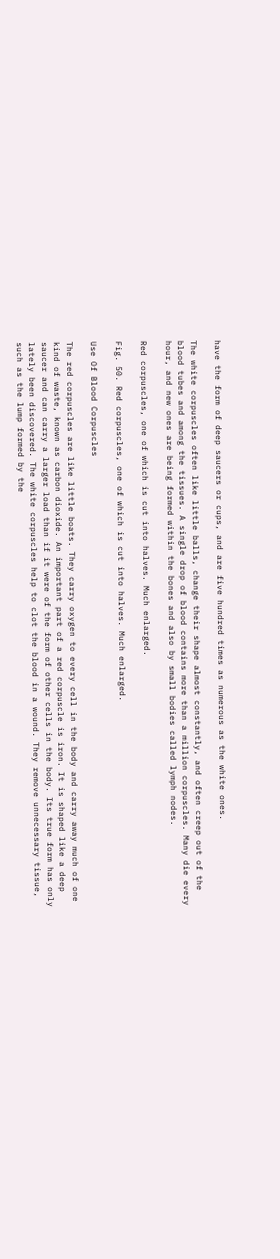have the form of deep saucers or cups, and are five hundred times as numerous as the white ones.

The white corpuscles often like little balls, change their shape almost constantly, and often creep out of the blood tubes and among the tissues. A single drop of blood contains more than a million corpuscles. Many die every hour, and new ones are being formed within the bones and also by small bodies called lymph nodes.

Red corpuscles, one of which is cut into halves. Much enlarged.

Fig. 50. Red corpuscles, one of which is cut into halves. Much enlarged.

Use Of Blood Corpuscles

The red corpuscles are like little boats. They carry oxygen to every cell in the body and carry away much of one kind of waste, known as carbon dioxide. An important part of a red corpuscle is iron. It is shaped like a deep saucer and can carry a larger load than if it were of the form of other cells in the body. Its true form has only lately been discovered. The white corpuscles help to clot the blood in a wound. They remove unnecessary tissue, such as the lump formed by the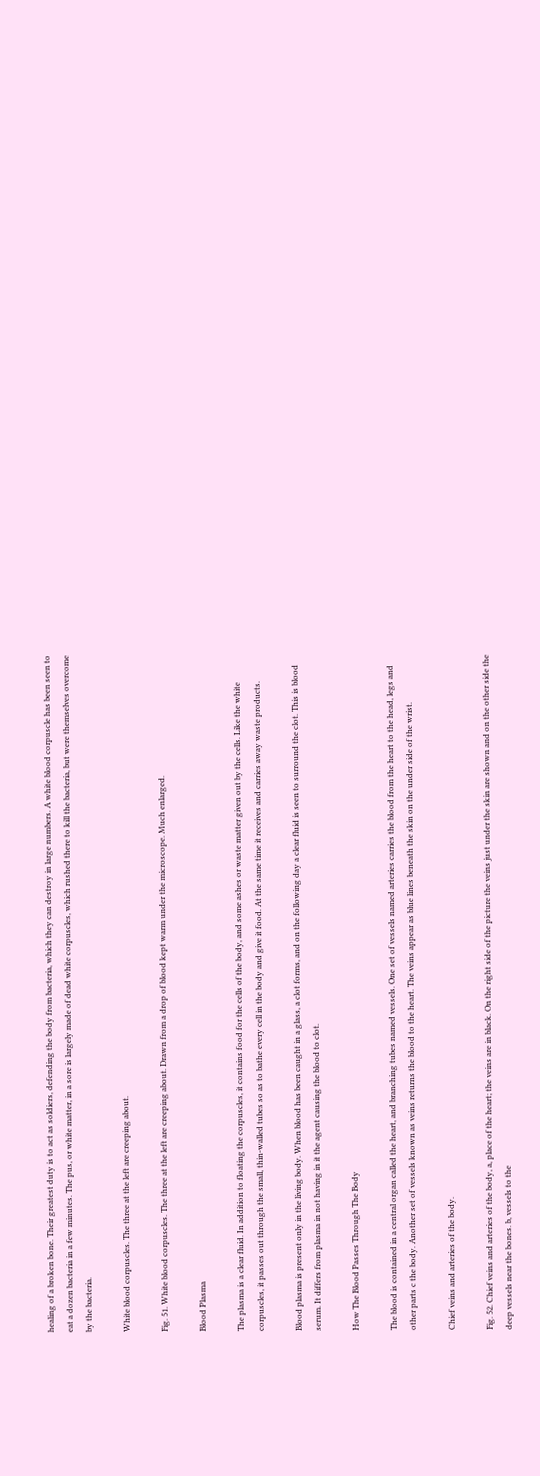healing of a broken bone. Their greatest duty is to act as soldiers, defending the body from bacteria, which they can destroy in large numbers. A white blood corpuscle has been seen to eat a dozen bacteria in a few minutes. The pus, or white matter, in a sore is largely made of dead white corpuscles, which rushed there to kill the bacteria, but were themselves overcome by the bacteria.

White blood corpuscles. The three at the left are creeping about.

Fig. 51. White blood corpuscles. The three at the left are creeping about. Drawn from a drop of blood kept warm under the microscope. Much enlarged.

Blood Plasma

The plasma is a clear fluid. In addition to floating the corpuscles, it contains food for the cells of the body, and some ashes or waste matter given out by the cells. Like the white corpuscles, it passes out through the small, thin-walled tubes so as to bathe every cell in the body and give it food. At the same time it receives and carries away waste products.

Blood plasma is present only in the living body. When blood has been caught in a glass, a clot forms, and on the following day a clear fluid is seen to surround the clot. This is blood serum. It differs from plasma in not having in it the agent causing the blood to clot.

How The Blood Passes Through The Body

The blood is contained in a central organ called the heart, and branching tubes named vessels. One set of vessels named arteries carries the blood from the heart to the head, legs and other parts c the body. Another set of vessels known as veins returns the blood to the heart. The veins appear as blue lines beneath the skin on the under side of the wrist.

Chief veins and arteries of the body.

Fig. 52. Chief veins and arteries of the body, a, place of the heart; the veins are in black. On the right side of the picture the veins just under the skin are shown and on the other side the deep vessels near the bones. b, vessels to the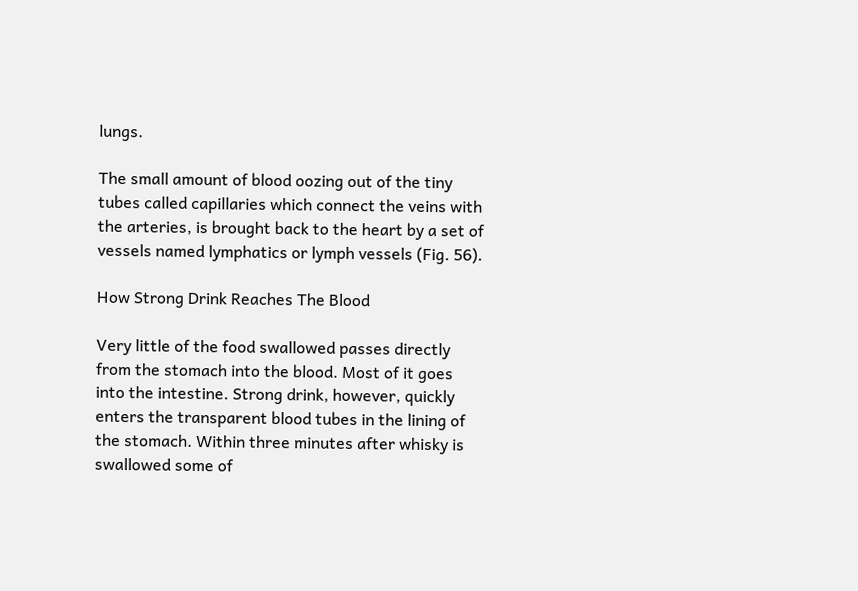lungs.

The small amount of blood oozing out of the tiny tubes called capillaries which connect the veins with the arteries, is brought back to the heart by a set of vessels named lymphatics or lymph vessels (Fig. 56).

How Strong Drink Reaches The Blood

Very little of the food swallowed passes directly from the stomach into the blood. Most of it goes into the intestine. Strong drink, however, quickly enters the transparent blood tubes in the lining of the stomach. Within three minutes after whisky is swallowed some of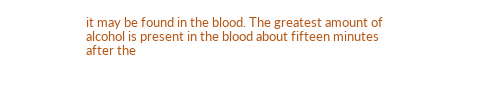it may be found in the blood. The greatest amount of alcohol is present in the blood about fifteen minutes after the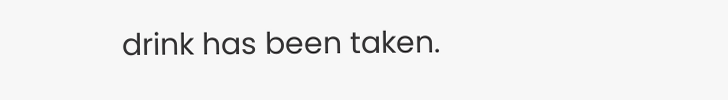drink has been taken.